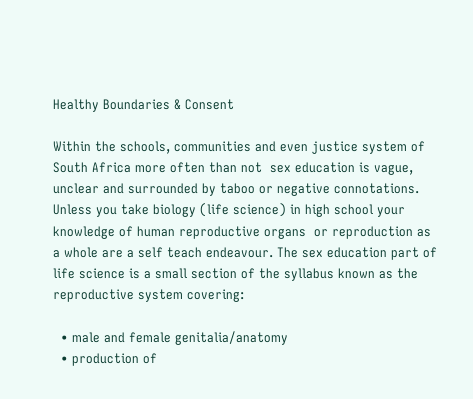Healthy Boundaries & Consent

Within the schools, communities and even justice system of South Africa more often than not  sex education is vague, unclear and surrounded by taboo or negative connotations. Unless you take biology (life science) in high school your knowledge of human reproductive organs  or reproduction as a whole are a self teach endeavour. The sex education part of life science is a small section of the syllabus known as the reproductive system covering:

  • male and female genitalia/anatomy
  • production of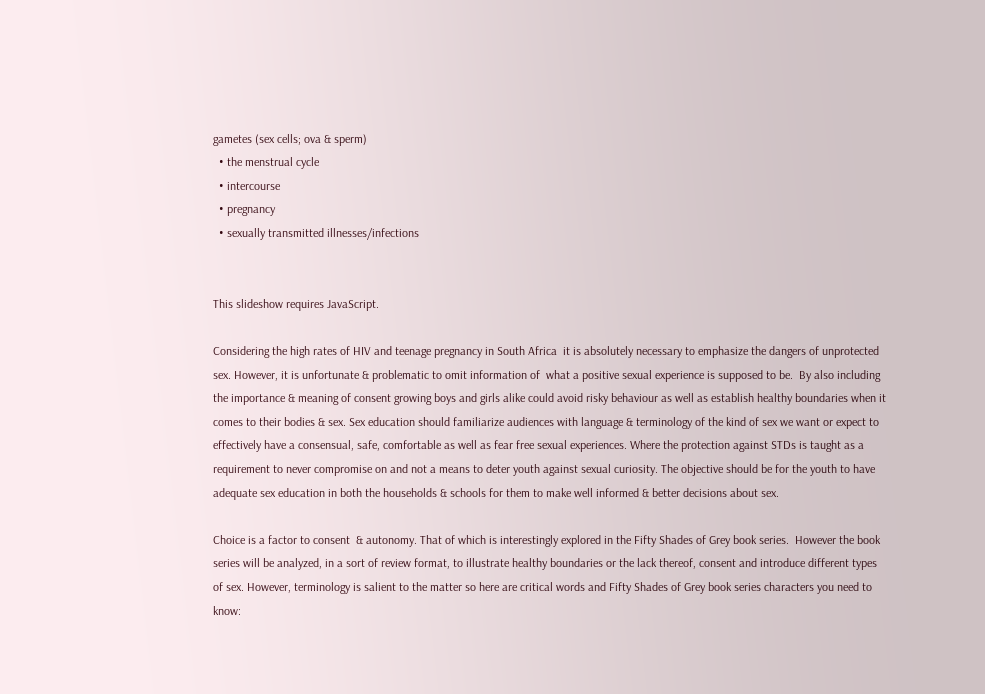gametes (sex cells; ova & sperm)
  • the menstrual cycle
  • intercourse
  • pregnancy
  • sexually transmitted illnesses/infections


This slideshow requires JavaScript.

Considering the high rates of HIV and teenage pregnancy in South Africa  it is absolutely necessary to emphasize the dangers of unprotected sex. However, it is unfortunate & problematic to omit information of  what a positive sexual experience is supposed to be.  By also including the importance & meaning of consent growing boys and girls alike could avoid risky behaviour as well as establish healthy boundaries when it comes to their bodies & sex. Sex education should familiarize audiences with language & terminology of the kind of sex we want or expect to effectively have a consensual, safe, comfortable as well as fear free sexual experiences. Where the protection against STDs is taught as a requirement to never compromise on and not a means to deter youth against sexual curiosity. The objective should be for the youth to have adequate sex education in both the households & schools for them to make well informed & better decisions about sex.

Choice is a factor to consent  & autonomy. That of which is interestingly explored in the Fifty Shades of Grey book series.  However the book series will be analyzed, in a sort of review format, to illustrate healthy boundaries or the lack thereof, consent and introduce different types of sex. However, terminology is salient to the matter so here are critical words and Fifty Shades of Grey book series characters you need to know: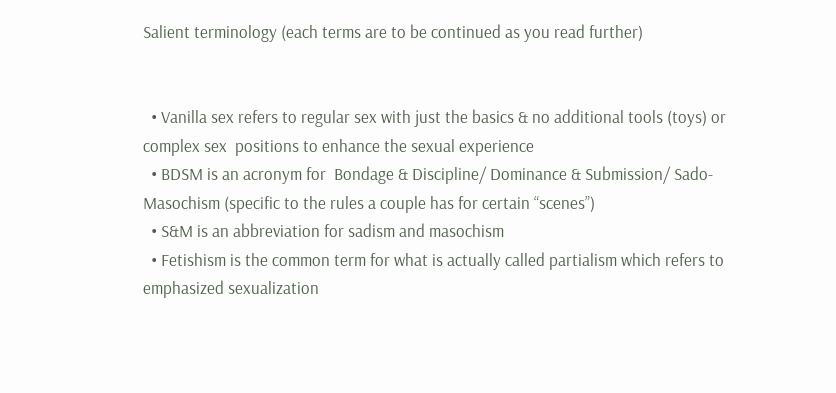Salient terminology (each terms are to be continued as you read further)


  • Vanilla sex refers to regular sex with just the basics & no additional tools (toys) or complex sex  positions to enhance the sexual experience
  • BDSM is an acronym for  Bondage & Discipline/ Dominance & Submission/ Sado-Masochism (specific to the rules a couple has for certain “scenes”)
  • S&M is an abbreviation for sadism and masochism
  • Fetishism is the common term for what is actually called partialism which refers to emphasized sexualization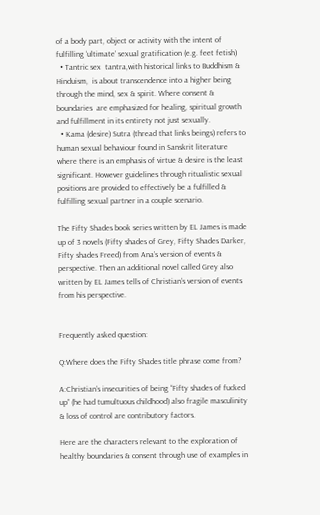of a body part, object or activity with the intent of fulfilling ‘ultimate’ sexual gratification (e.g. feet fetish)
  • Tantric sex  tantra,with historical links to Buddhism & Hinduism,  is about transcendence into a higher being through the mind, sex & spirit. Where consent & boundaries  are emphasized for healing, spiritual growth and fulfillment in its entirety not just sexually.
  • Kama (desire) Sutra (thread that links beings) refers to human sexual behaviour found in Sanskrit literature where there is an emphasis of virtue & desire is the least significant. However guidelines through ritualistic sexual positions are provided to effectively be a fulfilled & fulfilling sexual partner in a couple scenario.

The Fifty Shades book series written by EL James is made up of 3 novels (Fifty shades of Grey, Fifty Shades Darker, Fifty shades Freed) from Ana’s version of events & perspective. Then an additional novel called Grey also written by EL James tells of Christian’s version of events from his perspective.


Frequently asked question:

Q:Where does the Fifty Shades title phrase come from?

A:Christian’s insecurities of being “Fifty shades of fucked up” (he had tumultuous childhood) also fragile masculinity & loss of control are contributory factors.

Here are the characters relevant to the exploration of healthy boundaries & consent through use of examples in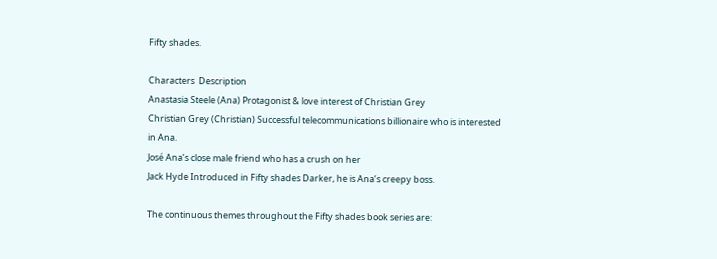Fifty shades.

Characters  Description
Anastasia Steele (Ana) Protagonist & love interest of Christian Grey
Christian Grey (Christian) Successful telecommunications billionaire who is interested in Ana.
José Ana’s close male friend who has a crush on her
Jack Hyde Introduced in Fifty shades Darker, he is Ana’s creepy boss.

The continuous themes throughout the Fifty shades book series are: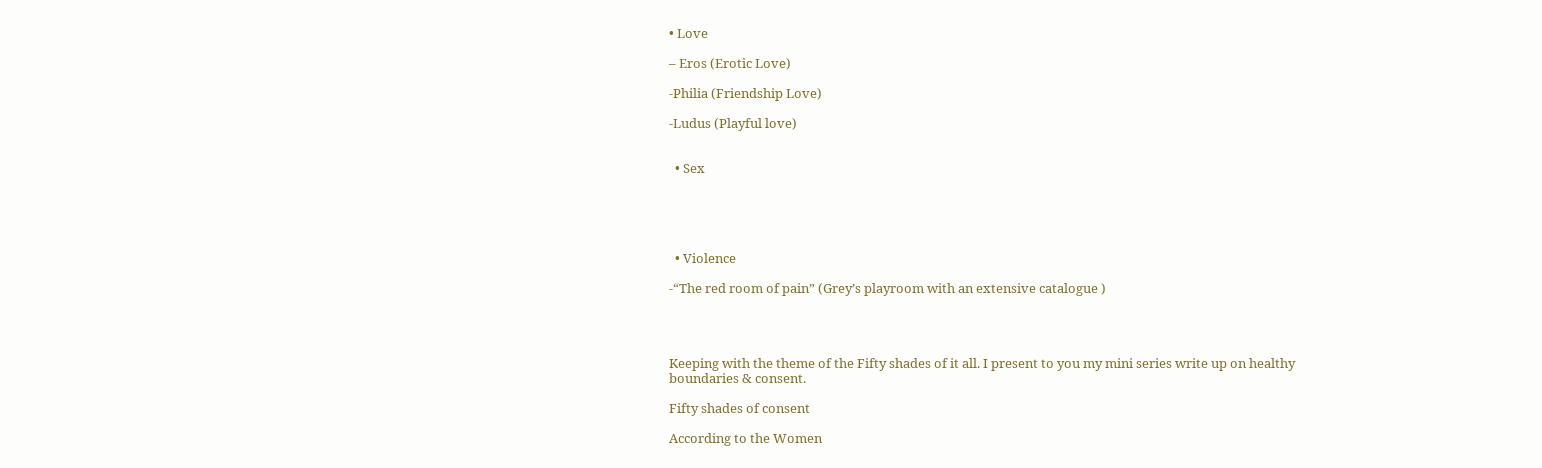• Love

– Eros (Erotic Love)

-Philia (Friendship Love)

-Ludus (Playful love)


  • Sex





  • Violence

-“The red room of pain” (Grey’s playroom with an extensive catalogue )




Keeping with the theme of the Fifty shades of it all. I present to you my mini series write up on healthy boundaries & consent.

Fifty shades of consent

According to the Women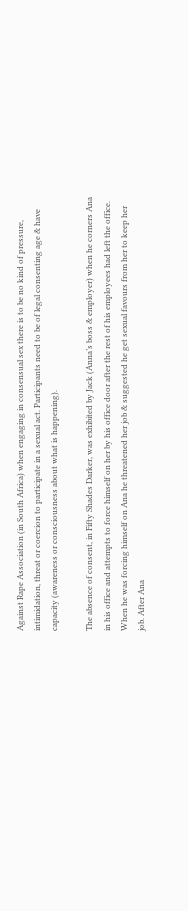Against Rape Association (in South Africa) when engaging in consensual sex there is to be no kind of pressure, intimidation, threat or coercion to participate in a sexual act. Participants need to be of legal consenting age & have capacity (awareness or consciousness about what is happening).

The absence of consent, in Fifty Shades Darker, was exhibited by Jack (Anna’s boss & employer) when he corners Ana in his office and attempts to force himself on her by his office door after the rest of his employees had left the office. When he was forcing himself on Ana he threatened her job & suggested he get sexual favours from her to keep her job. After Ana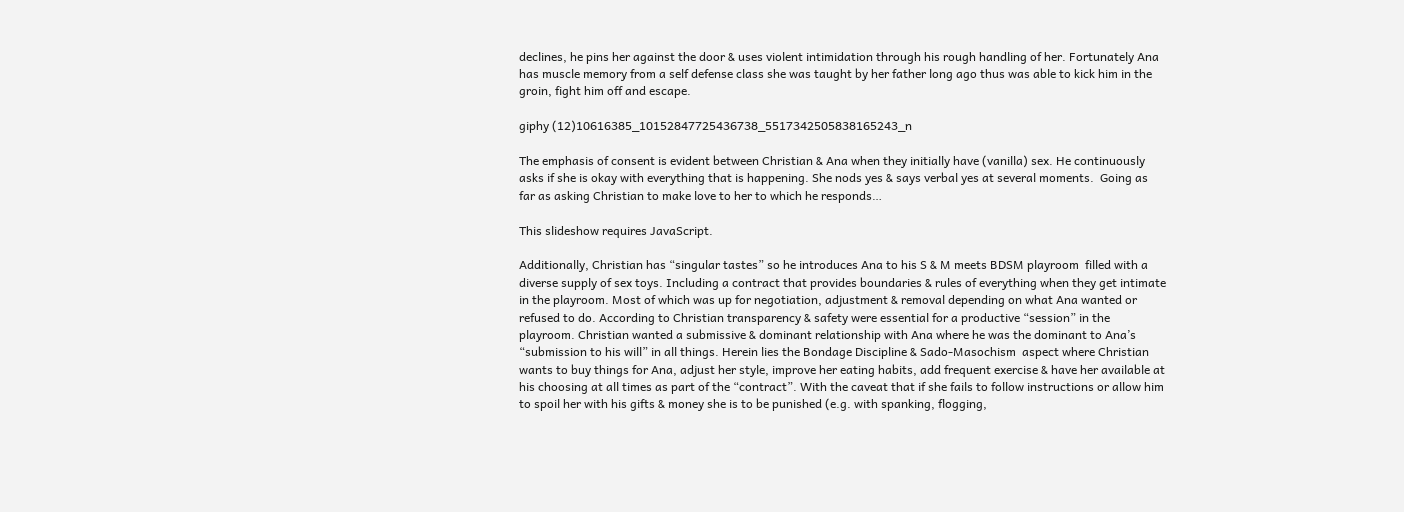declines, he pins her against the door & uses violent intimidation through his rough handling of her. Fortunately Ana has muscle memory from a self defense class she was taught by her father long ago thus was able to kick him in the groin, fight him off and escape.

giphy (12)10616385_10152847725436738_5517342505838165243_n

The emphasis of consent is evident between Christian & Ana when they initially have (vanilla) sex. He continuously asks if she is okay with everything that is happening. She nods yes & says verbal yes at several moments.  Going as far as asking Christian to make love to her to which he responds…

This slideshow requires JavaScript.

Additionally, Christian has “singular tastes” so he introduces Ana to his S & M meets BDSM playroom  filled with a diverse supply of sex toys. Including a contract that provides boundaries & rules of everything when they get intimate in the playroom. Most of which was up for negotiation, adjustment & removal depending on what Ana wanted or refused to do. According to Christian transparency & safety were essential for a productive “session” in the playroom. Christian wanted a submissive & dominant relationship with Ana where he was the dominant to Ana’s “submission to his will” in all things. Herein lies the Bondage Discipline & Sado-Masochism  aspect where Christian wants to buy things for Ana, adjust her style, improve her eating habits, add frequent exercise & have her available at his choosing at all times as part of the “contract”. With the caveat that if she fails to follow instructions or allow him to spoil her with his gifts & money she is to be punished (e.g. with spanking, flogging,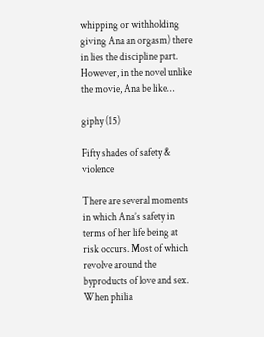whipping or withholding giving Ana an orgasm) there in lies the discipline part. However, in the novel unlike the movie, Ana be like…

giphy (15)

Fifty shades of safety & violence

There are several moments in which Ana’s safety in terms of her life being at risk occurs. Most of which revolve around the byproducts of love and sex. When philia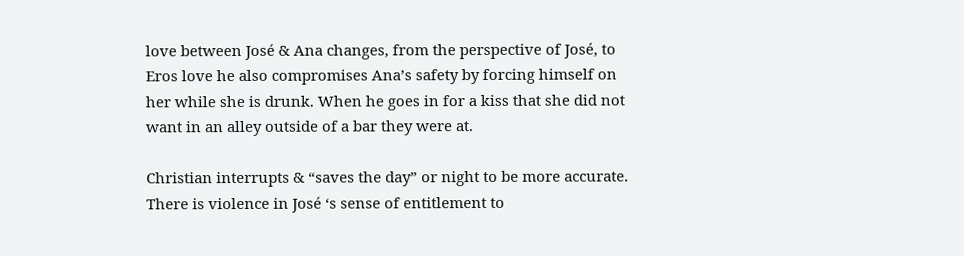love between José & Ana changes, from the perspective of José, to Eros love he also compromises Ana’s safety by forcing himself on her while she is drunk. When he goes in for a kiss that she did not want in an alley outside of a bar they were at.

Christian interrupts & “saves the day” or night to be more accurate. There is violence in José ‘s sense of entitlement to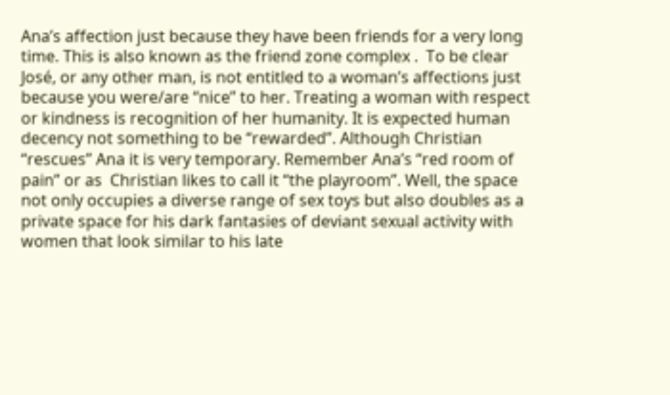Ana’s affection just because they have been friends for a very long time. This is also known as the friend zone complex .  To be clear José, or any other man, is not entitled to a woman’s affections just because you were/are “nice” to her. Treating a woman with respect or kindness is recognition of her humanity. It is expected human decency not something to be “rewarded”. Although Christian “rescues” Ana it is very temporary. Remember Ana’s “red room of pain” or as  Christian likes to call it “the playroom”. Well, the space not only occupies a diverse range of sex toys but also doubles as a private space for his dark fantasies of deviant sexual activity with women that look similar to his late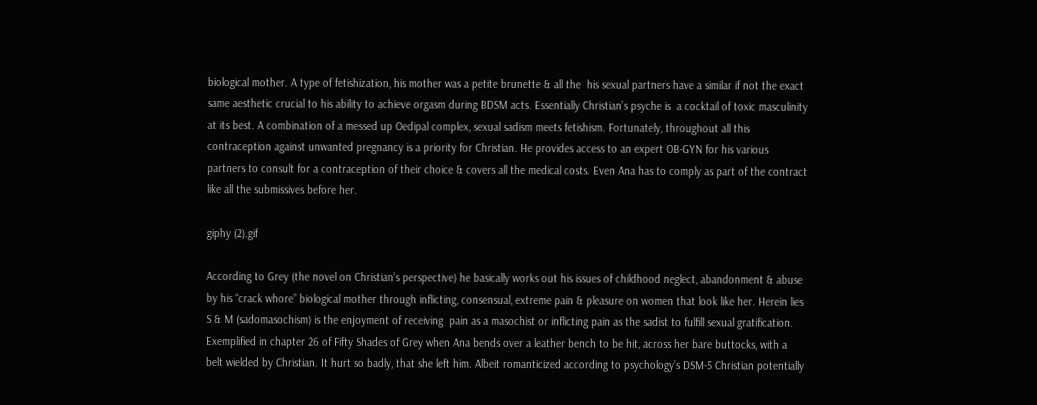biological mother. A type of fetishization, his mother was a petite brunette & all the  his sexual partners have a similar if not the exact same aesthetic crucial to his ability to achieve orgasm during BDSM acts. Essentially Christian’s psyche is  a cocktail of toxic masculinity at its best. A combination of a messed up Oedipal complex, sexual sadism meets fetishism. Fortunately, throughout all this contraception against unwanted pregnancy is a priority for Christian. He provides access to an expert OB-GYN for his various partners to consult for a contraception of their choice & covers all the medical costs. Even Ana has to comply as part of the contract like all the submissives before her.

giphy (2).gif

According to Grey (the novel on Christian’s perspective) he basically works out his issues of childhood neglect, abandonment & abuse by his “crack whore” biological mother through inflicting, consensual, extreme pain & pleasure on women that look like her. Herein lies S & M (sadomasochism) is the enjoyment of receiving  pain as a masochist or inflicting pain as the sadist to fulfill sexual gratification. Exemplified in chapter 26 of Fifty Shades of Grey when Ana bends over a leather bench to be hit, across her bare buttocks, with a belt wielded by Christian. It hurt so badly, that she left him. Albeit romanticized according to psychology’s DSM-5 Christian potentially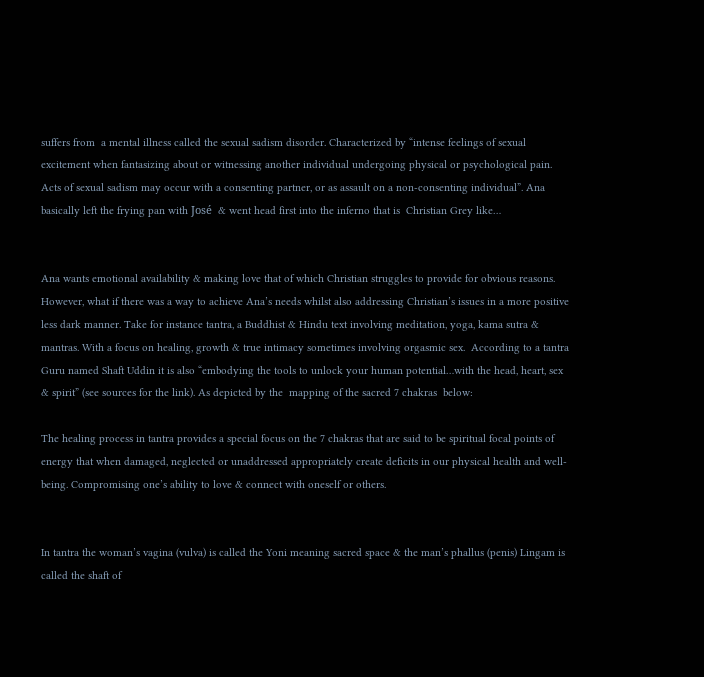suffers from  a mental illness called the sexual sadism disorder. Characterized by “intense feelings of sexual excitement when fantasizing about or witnessing another individual undergoing physical or psychological pain. Acts of sexual sadism may occur with a consenting partner, or as assault on a non-consenting individual”. Ana basically left the frying pan with José  & went head first into the inferno that is  Christian Grey like…


Ana wants emotional availability & making love that of which Christian struggles to provide for obvious reasons. However, what if there was a way to achieve Ana’s needs whilst also addressing Christian’s issues in a more positive less dark manner. Take for instance tantra, a Buddhist & Hindu text involving meditation, yoga, kama sutra & mantras. With a focus on healing, growth & true intimacy sometimes involving orgasmic sex.  According to a tantra Guru named Shaft Uddin it is also “embodying the tools to unlock your human potential…with the head, heart, sex  & spirit” (see sources for the link). As depicted by the  mapping of the sacred 7 chakras  below:

The healing process in tantra provides a special focus on the 7 chakras that are said to be spiritual focal points of energy that when damaged, neglected or unaddressed appropriately create deficits in our physical health and well-being. Compromising one’s ability to love & connect with oneself or others.


In tantra the woman’s vagina (vulva) is called the Yoni meaning sacred space & the man’s phallus (penis) Lingam is called the shaft of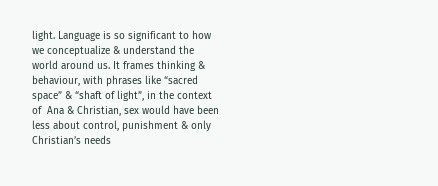light. Language is so significant to how we conceptualize & understand the world around us. It frames thinking & behaviour, with phrases like “sacred space” & “shaft of light”, in the context of  Ana & Christian, sex would have been less about control, punishment & only Christian’s needs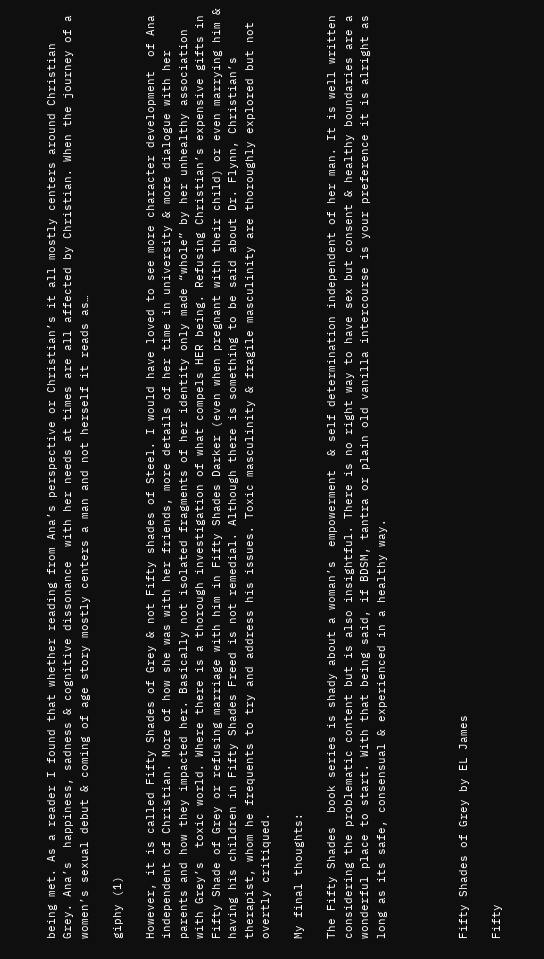being met. As a reader I found that whether reading from Ana’s perspective or Christian’s it all mostly centers around Christian Grey. Ana’s  happiness, sadness & cognitive dissonance  with her needs at times are all affected by Christian. When the journey of a women’s sexual debut & coming of age story mostly centers a man and not herself it reads as…

giphy (1)

However, it is called Fifty Shades of Grey & not Fifty shades of Steel. I would have loved to see more character development  of Ana independent of Christian. More of how she was with her friends, more details of her time in university & more dialogue with her parents and how they impacted her. Basically not isolated fragments of her identity only made “whole” by her unhealthy association with Grey’s  toxic world. Where there is a thorough investigation of what compels HER being. Refusing Christian’s expensive gifts in Fifty Shade of Grey or refusing marriage with him in Fifty Shades Darker (even when pregnant with their child) or even marrying him & having his children in Fifty Shades Freed is not remedial. Although there is something to be said about Dr. Flynn, Christian’s therapist, whom he frequents to try and address his issues. Toxic masculinity & fragile masculinity are thoroughly explored but not overtly critiqued.

My final thoughts:

The Fifty Shades  book series is shady about a woman’s  empowerment  & self determination independent of her man. It is well written considering the problematic content but is also insightful. There is no right way to have sex but consent & healthy boundaries are a wonderful place to start. With that being said, if BDSM, tantra or plain old vanilla intercourse is your preference it is alright as long as its safe, consensual & experienced in a healthy way.




Fifty Shades of Grey by EL James

Fifty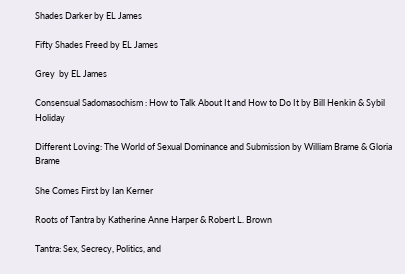Shades Darker by EL James

Fifty Shades Freed by EL James

Grey  by EL James

Consensual Sadomasochism : How to Talk About It and How to Do It by Bill Henkin & Sybil Holiday

Different Loving: The World of Sexual Dominance and Submission by William Brame & Gloria Brame

She Comes First by Ian Kerner

Roots of Tantra by Katherine Anne Harper & Robert L. Brown

Tantra: Sex, Secrecy, Politics, and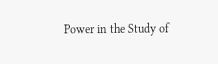Power in the Study of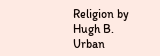Religion by Hugh B. Urban